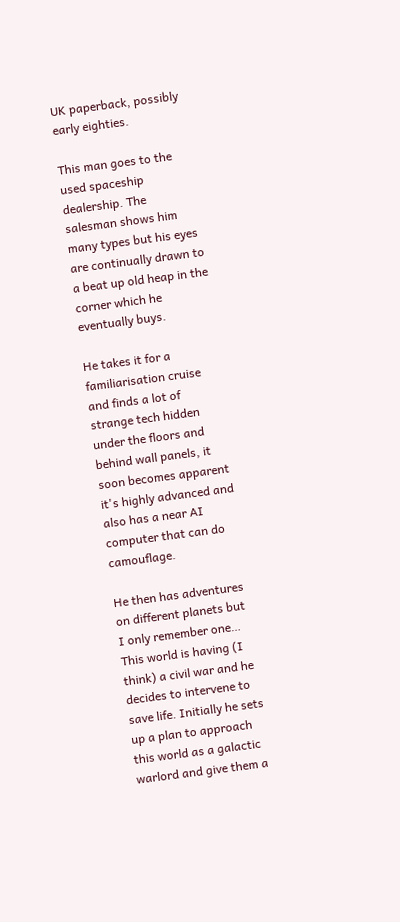UK paperback, possibly early eighties.

This man goes to the used spaceship dealership. The salesman shows him many types but his eyes are continually drawn to a beat up old heap in the corner which he eventually buys.

He takes it for a familiarisation cruise and finds a lot of strange tech hidden under the floors and behind wall panels, it soon becomes apparent it's highly advanced and also has a near AI computer that can do camouflage.

He then has adventures on different planets but I only remember one…
This world is having (I think) a civil war and he decides to intervene to save life. Initially he sets up a plan to approach this world as a galactic warlord and give them a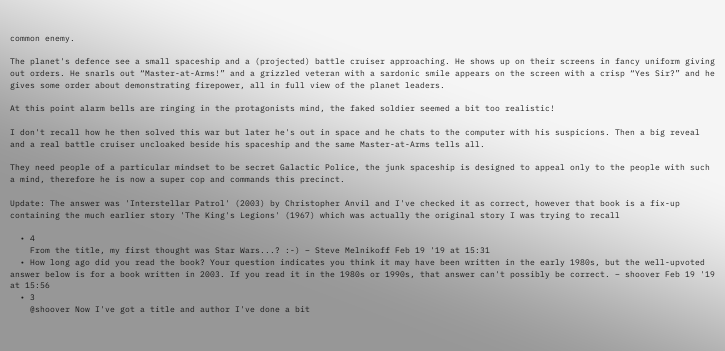common enemy.

The planet's defence see a small spaceship and a (projected) battle cruiser approaching. He shows up on their screens in fancy uniform giving out orders. He snarls out “Master-at-Arms!” and a grizzled veteran with a sardonic smile appears on the screen with a crisp “Yes Sir?” and he gives some order about demonstrating firepower, all in full view of the planet leaders.

At this point alarm bells are ringing in the protagonists mind, the faked soldier seemed a bit too realistic!

I don't recall how he then solved this war but later he's out in space and he chats to the computer with his suspicions. Then a big reveal and a real battle cruiser uncloaked beside his spaceship and the same Master-at-Arms tells all.

They need people of a particular mindset to be secret Galactic Police, the junk spaceship is designed to appeal only to the people with such a mind, therefore he is now a super cop and commands this precinct.

Update: The answer was 'Interstellar Patrol' (2003) by Christopher Anvil and I've checked it as correct, however that book is a fix-up containing the much earlier story 'The King's Legions' (1967) which was actually the original story I was trying to recall

  • 4
    From the title, my first thought was Star Wars...? :-) – Steve Melnikoff Feb 19 '19 at 15:31
  • How long ago did you read the book? Your question indicates you think it may have been written in the early 1980s, but the well-upvoted answer below is for a book written in 2003. If you read it in the 1980s or 1990s, that answer can't possibly be correct. – shoover Feb 19 '19 at 15:56
  • 3
    @shoover Now I've got a title and author I've done a bit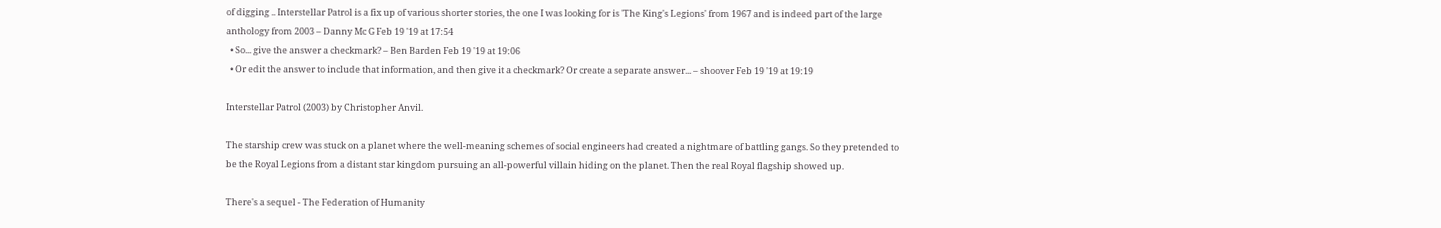of digging .. Interstellar Patrol is a fix up of various shorter stories, the one I was looking for is 'The King's Legions' from 1967 and is indeed part of the large anthology from 2003 – Danny Mc G Feb 19 '19 at 17:54
  • So... give the answer a checkmark? – Ben Barden Feb 19 '19 at 19:06
  • Or edit the answer to include that information, and then give it a checkmark? Or create a separate answer... – shoover Feb 19 '19 at 19:19

Interstellar Patrol (2003) by Christopher Anvil.

The starship crew was stuck on a planet where the well-meaning schemes of social engineers had created a nightmare of battling gangs. So they pretended to be the Royal Legions from a distant star kingdom pursuing an all-powerful villain hiding on the planet. Then the real Royal flagship showed up.

There's a sequel - The Federation of Humanity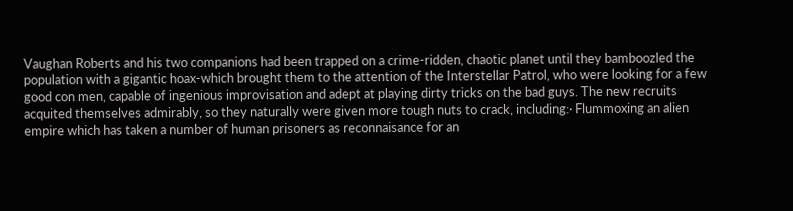Vaughan Roberts and his two companions had been trapped on a crime-ridden, chaotic planet until they bamboozled the population with a gigantic hoax-which brought them to the attention of the Interstellar Patrol, who were looking for a few good con men, capable of ingenious improvisation and adept at playing dirty tricks on the bad guys. The new recruits acquited themselves admirably, so they naturally were given more tough nuts to crack, including:· Flummoxing an alien empire which has taken a number of human prisoners as reconnaisance for an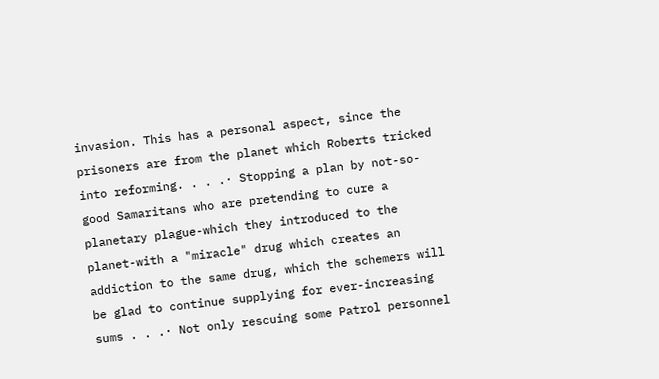invasion. This has a personal aspect, since the prisoners are from the planet which Roberts tricked into reforming. . . .· Stopping a plan by not-so-good Samaritans who are pretending to cure a planetary plague-which they introduced to the planet-with a "miracle" drug which creates an addiction to the same drug, which the schemers will be glad to continue supplying for ever-increasing sums . . .· Not only rescuing some Patrol personnel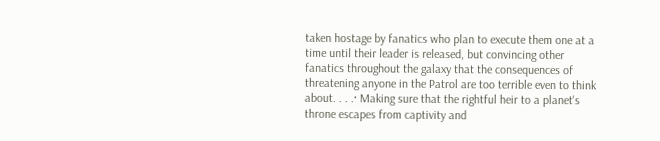taken hostage by fanatics who plan to execute them one at a time until their leader is released, but convincing other fanatics throughout the galaxy that the consequences of threatening anyone in the Patrol are too terrible even to think about. . . .· Making sure that the rightful heir to a planet's throne escapes from captivity and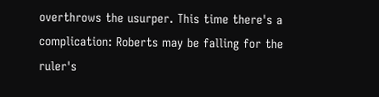overthrows the usurper. This time there's a complication: Roberts may be falling for the ruler's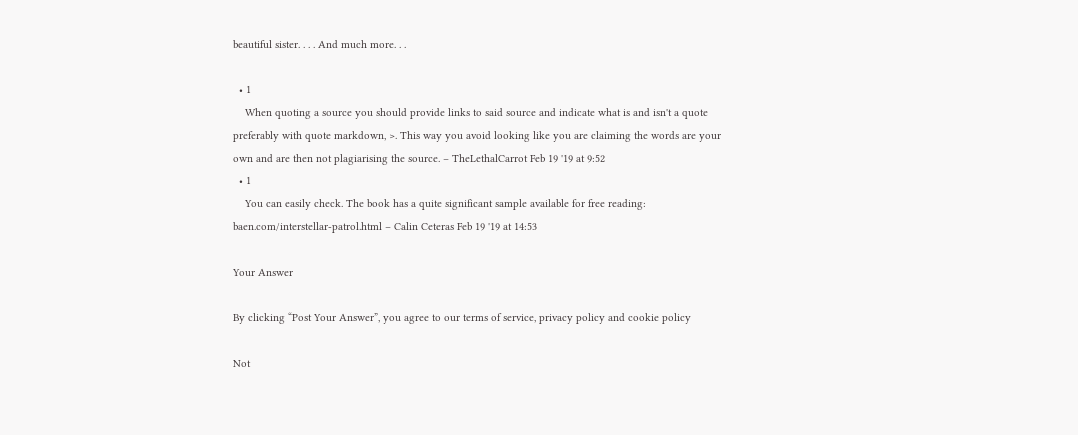beautiful sister. . . . And much more. . .

  • 1
    When quoting a source you should provide links to said source and indicate what is and isn't a quote preferably with quote markdown, >. This way you avoid looking like you are claiming the words are your own and are then not plagiarising the source. – TheLethalCarrot Feb 19 '19 at 9:52
  • 1
    You can easily check. The book has a quite significant sample available for free reading: baen.com/interstellar-patrol.html – Calin Ceteras Feb 19 '19 at 14:53

Your Answer

By clicking “Post Your Answer”, you agree to our terms of service, privacy policy and cookie policy

Not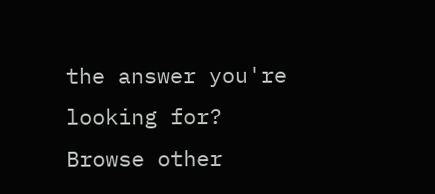the answer you're looking for? Browse other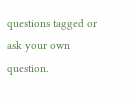questions tagged or ask your own question.